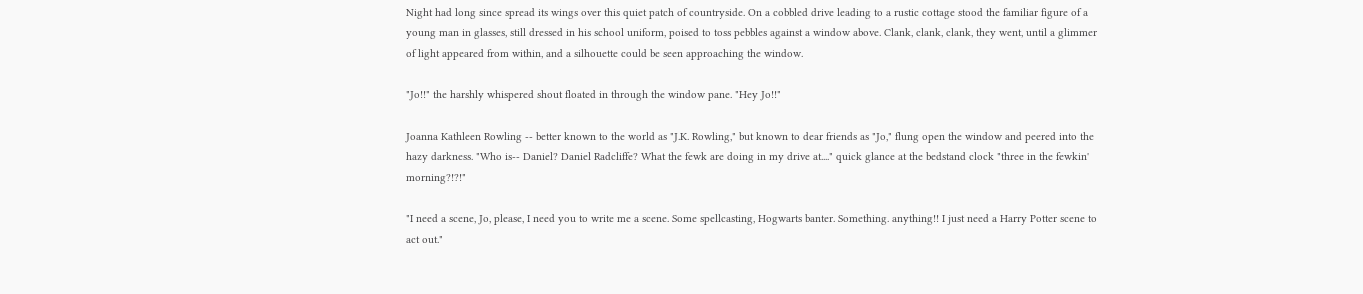Night had long since spread its wings over this quiet patch of countryside. On a cobbled drive leading to a rustic cottage stood the familiar figure of a young man in glasses, still dressed in his school uniform, poised to toss pebbles against a window above. Clank, clank, clank, they went, until a glimmer of light appeared from within, and a silhouette could be seen approaching the window.

"Jo!!" the harshly whispered shout floated in through the window pane. "Hey Jo!!"

Joanna Kathleen Rowling -- better known to the world as "J.K. Rowling," but known to dear friends as "Jo," flung open the window and peered into the hazy darkness. "Who is-- Daniel? Daniel Radcliffe? What the fewk are doing in my drive at...." quick glance at the bedstand clock "three in the fewkin' morning?!?!"

"I need a scene, Jo, please, I need you to write me a scene. Some spellcasting, Hogwarts banter. Something. anything!! I just need a Harry Potter scene to act out."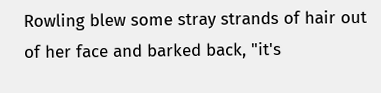Rowling blew some stray strands of hair out of her face and barked back, "it's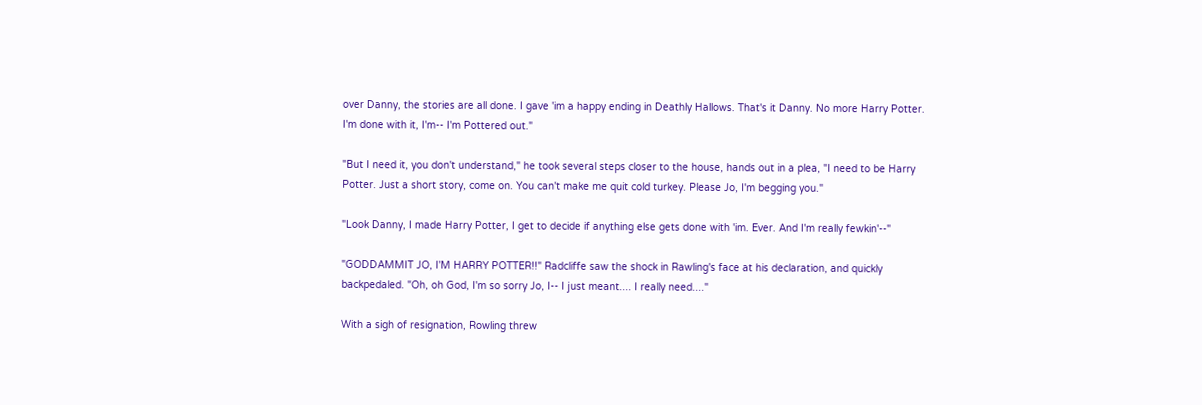over Danny, the stories are all done. I gave 'im a happy ending in Deathly Hallows. That's it Danny. No more Harry Potter. I'm done with it, I'm-- I'm Pottered out."

"But I need it, you don't understand," he took several steps closer to the house, hands out in a plea, "I need to be Harry Potter. Just a short story, come on. You can't make me quit cold turkey. Please Jo, I'm begging you."

"Look Danny, I made Harry Potter, I get to decide if anything else gets done with 'im. Ever. And I'm really fewkin'--"

"GODDAMMIT JO, I'M HARRY POTTER!!" Radcliffe saw the shock in Rawling's face at his declaration, and quickly backpedaled. "Oh, oh God, I'm so sorry Jo, I-- I just meant.... I really need...."

With a sigh of resignation, Rowling threw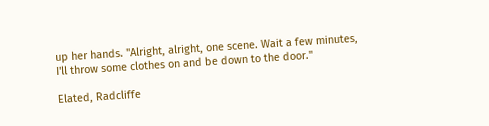up her hands. "Alright, alright, one scene. Wait a few minutes, I'll throw some clothes on and be down to the door."

Elated, Radcliffe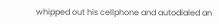whipped out his cellphone and autodialed an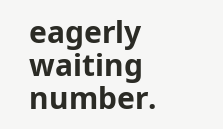eagerly waiting number.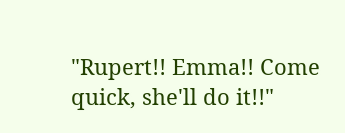"Rupert!! Emma!! Come quick, she'll do it!!"